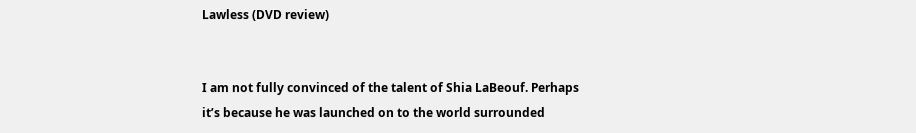Lawless (DVD review)


I am not fully convinced of the talent of Shia LaBeouf. Perhaps it’s because he was launched on to the world surrounded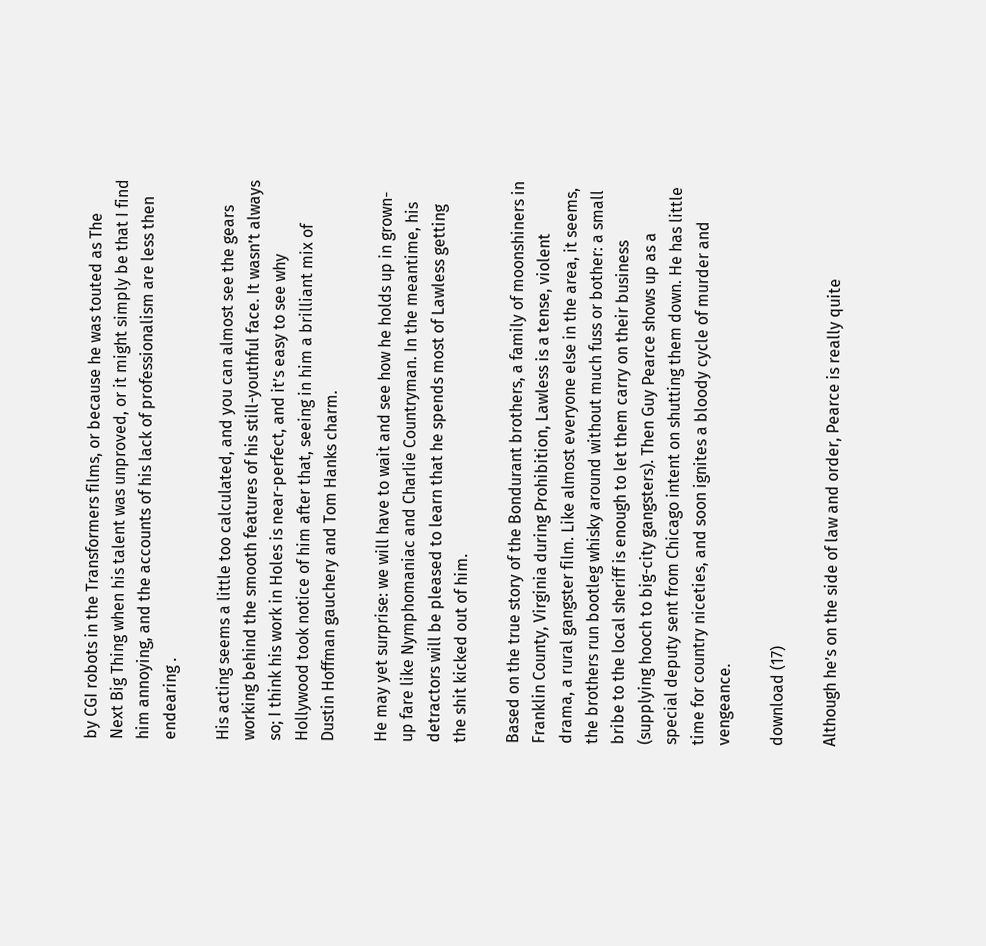by CGI robots in the Transformers films, or because he was touted as The Next Big Thing when his talent was unproved, or it might simply be that I find him annoying, and the accounts of his lack of professionalism are less then endearing .

His acting seems a little too calculated, and you can almost see the gears working behind the smooth features of his still-youthful face. It wasn’t always so; I think his work in Holes is near-perfect, and it’s easy to see why Hollywood took notice of him after that, seeing in him a brilliant mix of Dustin Hoffman gauchery and Tom Hanks charm.

He may yet surprise: we will have to wait and see how he holds up in grown-up fare like Nymphomaniac and Charlie Countryman. In the meantime, his detractors will be pleased to learn that he spends most of Lawless getting the shit kicked out of him.

Based on the true story of the Bondurant brothers, a family of moonshiners in Franklin County, Virginia during Prohibition, Lawless is a tense, violent drama, a rural gangster film. Like almost everyone else in the area, it seems, the brothers run bootleg whisky around without much fuss or bother: a small bribe to the local sheriff is enough to let them carry on their business (supplying hooch to big-city gangsters). Then Guy Pearce shows up as a special deputy sent from Chicago intent on shutting them down. He has little time for country niceties, and soon ignites a bloody cycle of murder and vengeance.

download (17)

Although he’s on the side of law and order, Pearce is really quite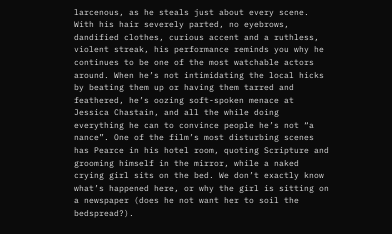larcenous, as he steals just about every scene. With his hair severely parted, no eyebrows, dandified clothes, curious accent and a ruthless, violent streak, his performance reminds you why he continues to be one of the most watchable actors around. When he’s not intimidating the local hicks by beating them up or having them tarred and feathered, he’s oozing soft-spoken menace at Jessica Chastain, and all the while doing everything he can to convince people he’s not “a nance”. One of the film’s most disturbing scenes has Pearce in his hotel room, quoting Scripture and grooming himself in the mirror, while a naked crying girl sits on the bed. We don’t exactly know what’s happened here, or why the girl is sitting on a newspaper (does he not want her to soil the bedspread?).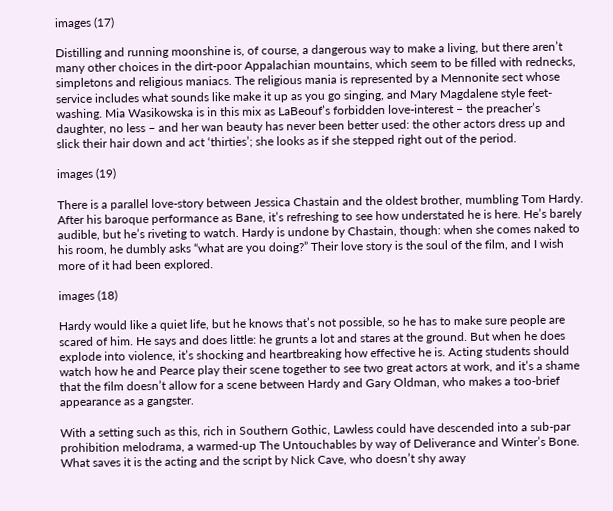images (17)

Distilling and running moonshine is, of course, a dangerous way to make a living, but there aren’t many other choices in the dirt-poor Appalachian mountains, which seem to be filled with rednecks, simpletons and religious maniacs. The religious mania is represented by a Mennonite sect whose service includes what sounds like make it up as you go singing, and Mary Magdalene style feet-washing. Mia Wasikowska is in this mix as LaBeouf’s forbidden love-interest – the preacher’s daughter, no less – and her wan beauty has never been better used: the other actors dress up and slick their hair down and act ‘thirties’; she looks as if she stepped right out of the period.

images (19)

There is a parallel love-story between Jessica Chastain and the oldest brother, mumbling Tom Hardy. After his baroque performance as Bane, it’s refreshing to see how understated he is here. He’s barely audible, but he’s riveting to watch. Hardy is undone by Chastain, though: when she comes naked to his room, he dumbly asks “what are you doing?” Their love story is the soul of the film, and I wish more of it had been explored.

images (18)

Hardy would like a quiet life, but he knows that’s not possible, so he has to make sure people are scared of him. He says and does little: he grunts a lot and stares at the ground. But when he does explode into violence, it’s shocking and heartbreaking how effective he is. Acting students should watch how he and Pearce play their scene together to see two great actors at work, and it’s a shame that the film doesn’t allow for a scene between Hardy and Gary Oldman, who makes a too-brief appearance as a gangster.

With a setting such as this, rich in Southern Gothic, Lawless could have descended into a sub-par prohibition melodrama, a warmed-up The Untouchables by way of Deliverance and Winter’s Bone. What saves it is the acting and the script by Nick Cave, who doesn’t shy away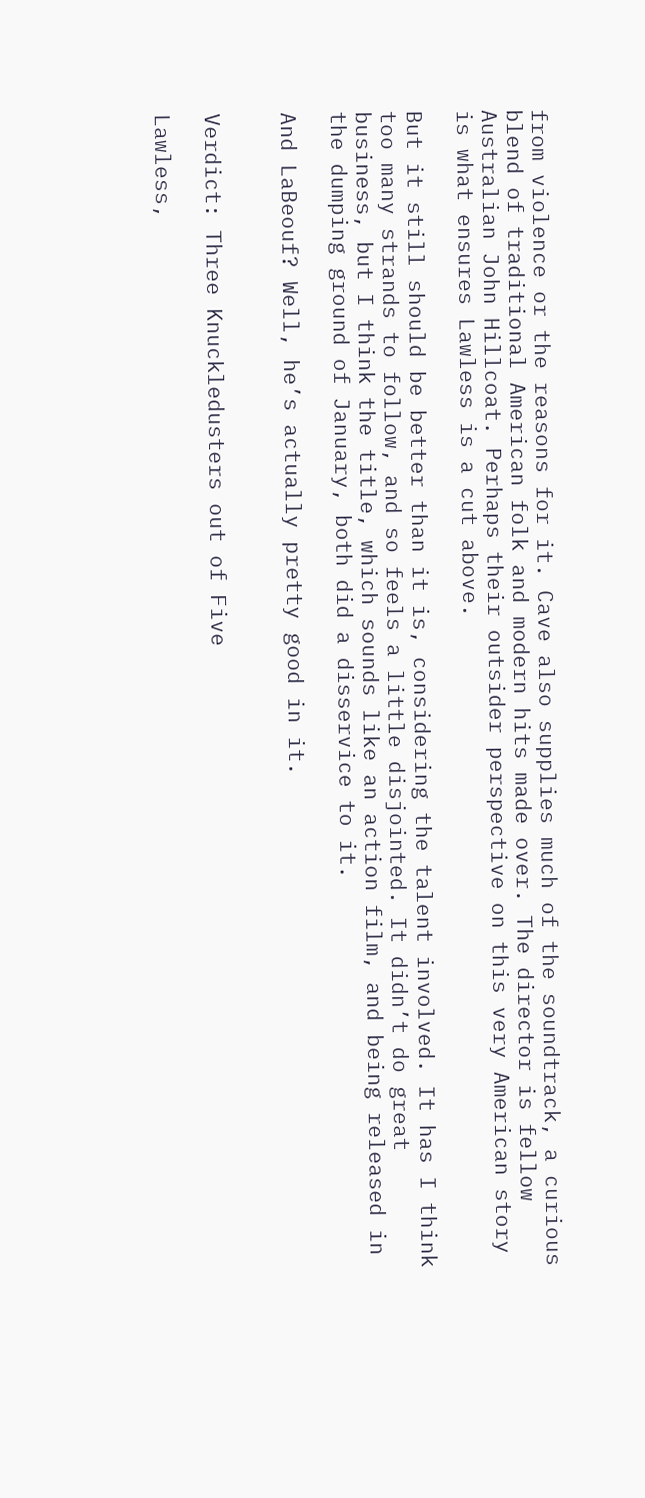from violence or the reasons for it. Cave also supplies much of the soundtrack, a curious blend of traditional American folk and modern hits made over. The director is fellow Australian John Hillcoat. Perhaps their outsider perspective on this very American story is what ensures Lawless is a cut above.

But it still should be better than it is, considering the talent involved. It has I think too many strands to follow, and so feels a little disjointed. It didn’t do great business, but I think the title, which sounds like an action film, and being released in the dumping ground of January, both did a disservice to it.

And LaBeouf? Well, he’s actually pretty good in it.


Verdict: Three Knuckledusters out of Five

Lawless,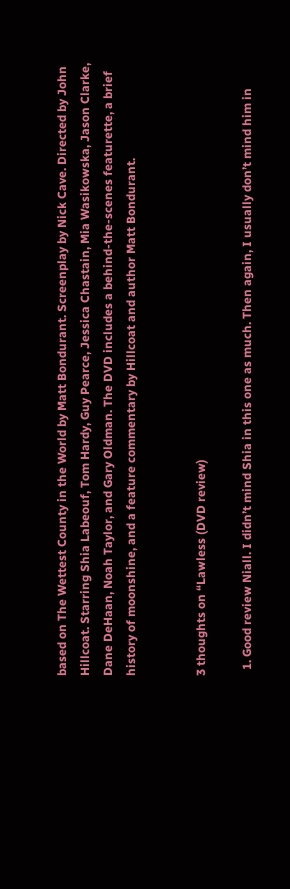based on The Wettest County in the World by Matt Bondurant. Screenplay by Nick Cave. Directed by John Hillcoat. Starring Shia Labeouf, Tom Hardy, Guy Pearce, Jessica Chastain, Mia Wasikowska, Jason Clarke, Dane DeHaan, Noah Taylor, and Gary Oldman. The DVD includes a behind-the-scenes featurette, a brief history of moonshine, and a feature commentary by Hillcoat and author Matt Bondurant.


3 thoughts on “Lawless (DVD review)

  1. Good review Niall. I didn’t mind Shia in this one as much. Then again, I usually don’t mind him in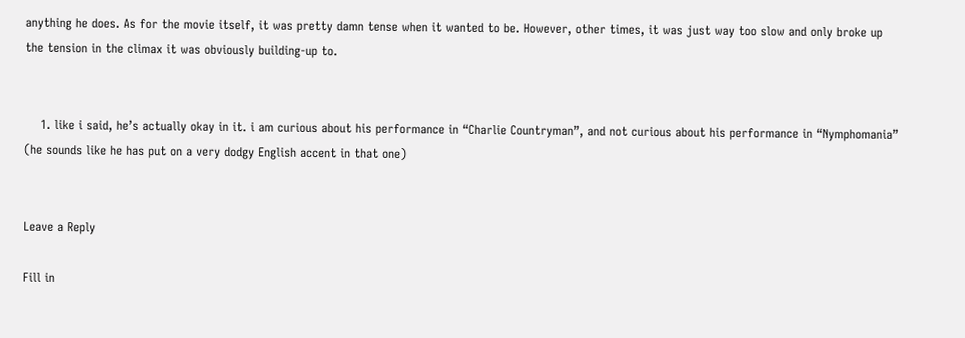anything he does. As for the movie itself, it was pretty damn tense when it wanted to be. However, other times, it was just way too slow and only broke up the tension in the climax it was obviously building-up to.


    1. like i said, he’s actually okay in it. i am curious about his performance in “Charlie Countryman”, and not curious about his performance in “Nymphomania” (he sounds like he has put on a very dodgy English accent in that one)


Leave a Reply

Fill in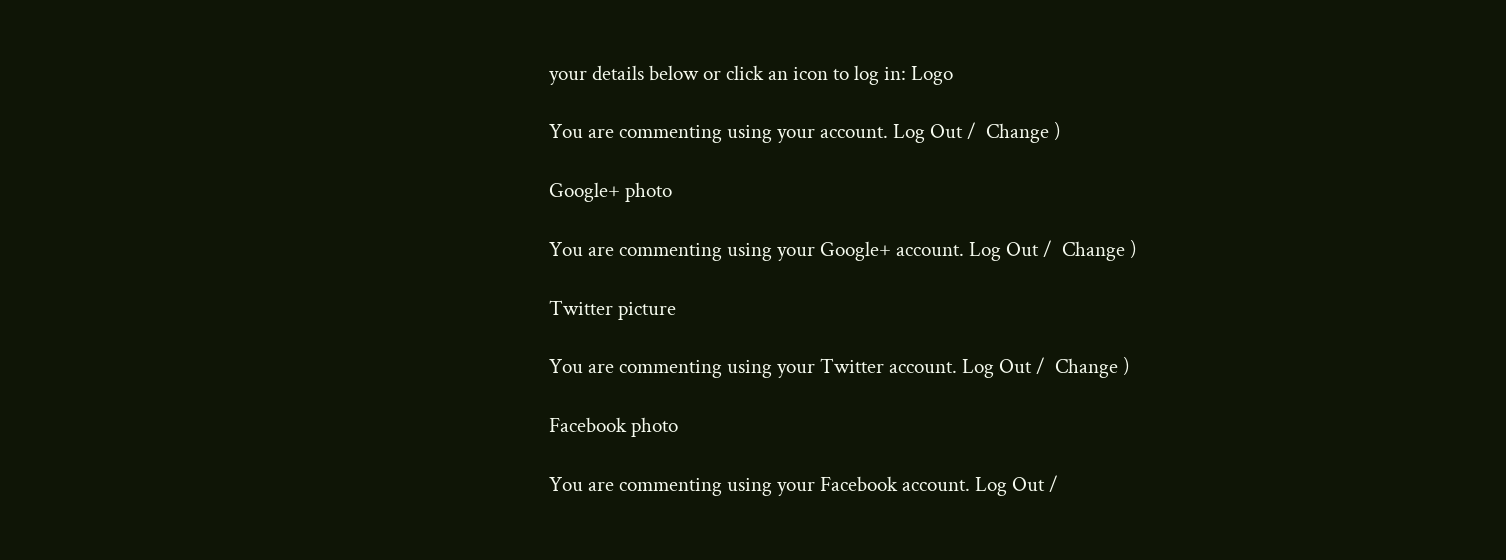your details below or click an icon to log in: Logo

You are commenting using your account. Log Out /  Change )

Google+ photo

You are commenting using your Google+ account. Log Out /  Change )

Twitter picture

You are commenting using your Twitter account. Log Out /  Change )

Facebook photo

You are commenting using your Facebook account. Log Out /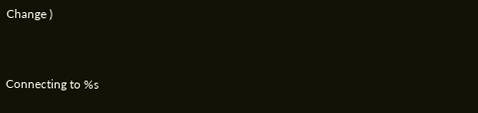Change )


Connecting to %s